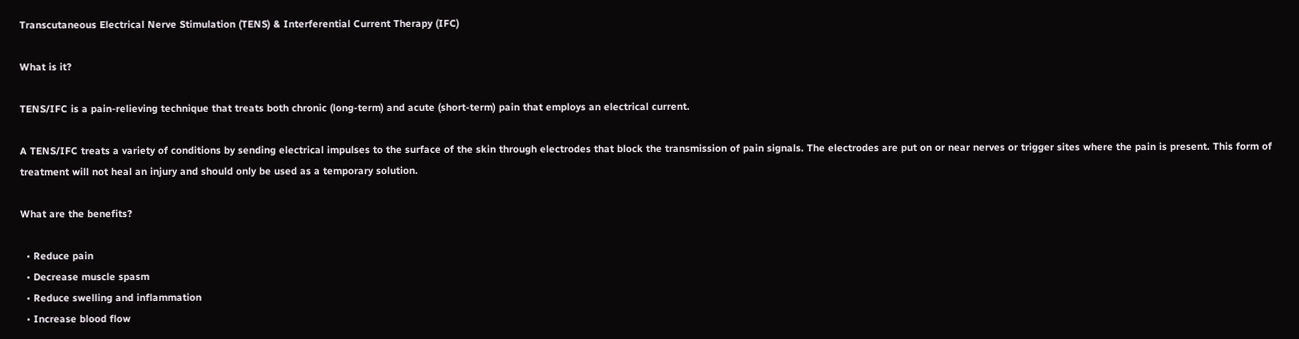Transcutaneous Electrical Nerve Stimulation (TENS) & Interferential Current Therapy (IFC)

What is it?

TENS/IFC is a pain-relieving technique that treats both chronic (long-term) and acute (short-term) pain that employs an electrical current.

A TENS/IFC treats a variety of conditions by sending electrical impulses to the surface of the skin through electrodes that block the transmission of pain signals. The electrodes are put on or near nerves or trigger sites where the pain is present. This form of treatment will not heal an injury and should only be used as a temporary solution.

What are the benefits?

  • Reduce pain
  • Decrease muscle spasm
  • Reduce swelling and inflammation
  • Increase blood flow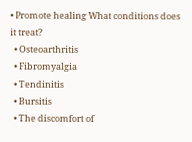• Promote healing What conditions does it treat?
  • Osteoarthritis
  • Fibromyalgia
  • Tendinitis
  • Bursitis
  • The discomfort of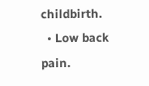childbirth.
  • Low back pain.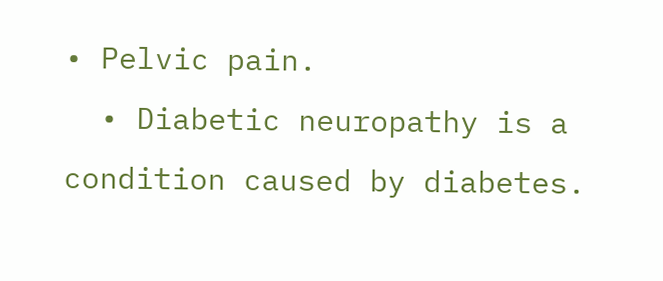• Pelvic pain.
  • Diabetic neuropathy is a condition caused by diabetes.